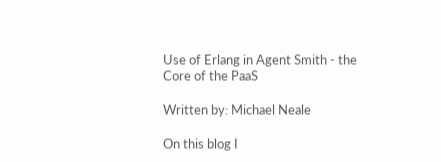Use of Erlang in Agent Smith - the Core of the PaaS

Written by: Michael Neale

On this blog I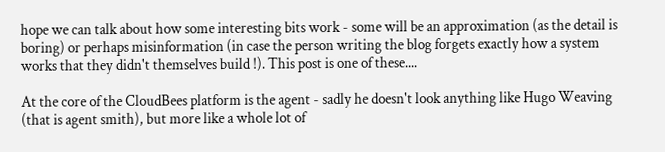hope we can talk about how some interesting bits work - some will be an approximation (as the detail is boring) or perhaps misinformation (in case the person writing the blog forgets exactly how a system works that they didn't themselves build !). This post is one of these....

At the core of the CloudBees platform is the agent - sadly he doesn't look anything like Hugo Weaving (that is agent smith), but more like a whole lot of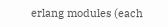erlang modules (each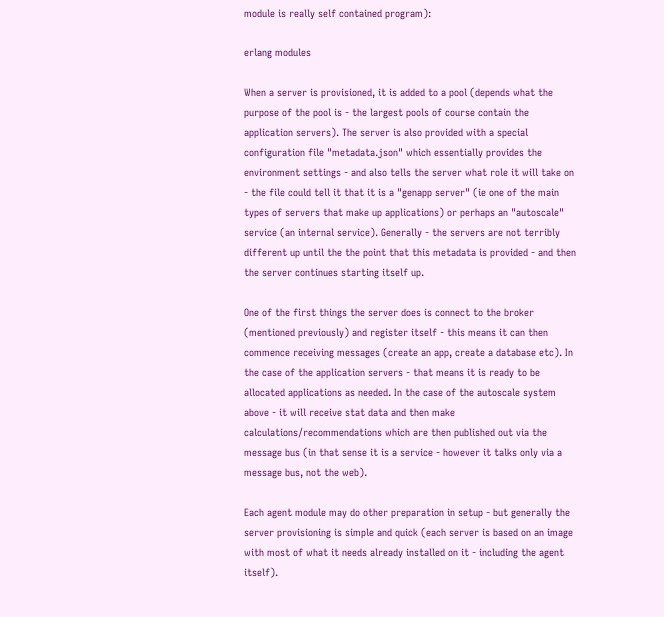module is really self contained program):

erlang modules

When a server is provisioned, it is added to a pool (depends what the purpose of the pool is - the largest pools of course contain the application servers). The server is also provided with a special configuration file "metadata.json" which essentially provides the environment settings - and also tells the server what role it will take on - the file could tell it that it is a "genapp server" (ie one of the main types of servers that make up applications) or perhaps an "autoscale" service (an internal service). Generally - the servers are not terribly different up until the the point that this metadata is provided - and then the server continues starting itself up.

One of the first things the server does is connect to the broker (mentioned previously) and register itself - this means it can then commence receiving messages (create an app, create a database etc). In the case of the application servers - that means it is ready to be allocated applications as needed. In the case of the autoscale system above - it will receive stat data and then make calculations/recommendations which are then published out via the message bus (in that sense it is a service - however it talks only via a message bus, not the web).

Each agent module may do other preparation in setup - but generally the server provisioning is simple and quick (each server is based on an image with most of what it needs already installed on it - including the agent itself).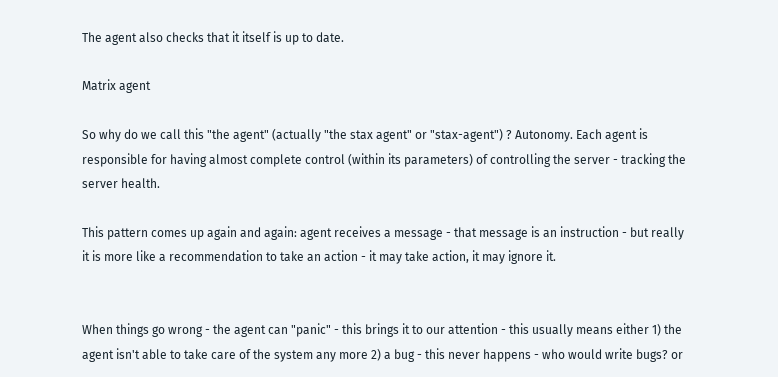The agent also checks that it itself is up to date.

Matrix agent

So why do we call this "the agent" (actually "the stax agent" or "stax-agent") ? Autonomy. Each agent is responsible for having almost complete control (within its parameters) of controlling the server - tracking the server health.

This pattern comes up again and again: agent receives a message - that message is an instruction - but really it is more like a recommendation to take an action - it may take action, it may ignore it.


When things go wrong - the agent can "panic" - this brings it to our attention - this usually means either 1) the agent isn't able to take care of the system any more 2) a bug - this never happens - who would write bugs? or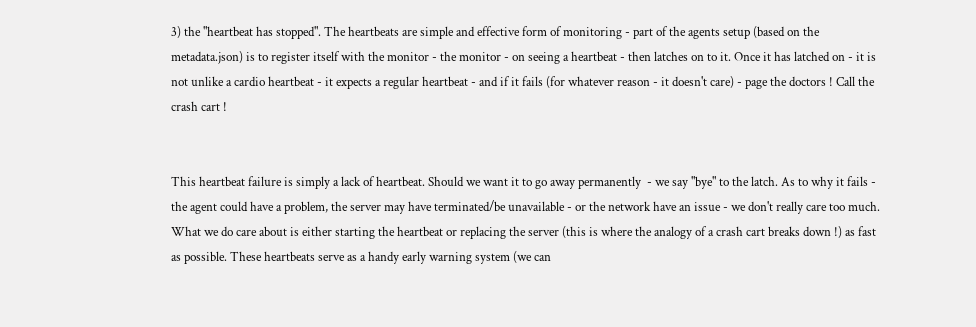3) the "heartbeat has stopped". The heartbeats are simple and effective form of monitoring - part of the agents setup (based on the metadata.json) is to register itself with the monitor - the monitor - on seeing a heartbeat - then latches on to it. Once it has latched on - it is not unlike a cardio heartbeat - it expects a regular heartbeat - and if it fails (for whatever reason - it doesn't care) - page the doctors ! Call the crash cart !


This heartbeat failure is simply a lack of heartbeat. Should we want it to go away permanently  - we say "bye" to the latch. As to why it fails - the agent could have a problem, the server may have terminated/be unavailable - or the network have an issue - we don't really care too much. What we do care about is either starting the heartbeat or replacing the server (this is where the analogy of a crash cart breaks down !) as fast as possible. These heartbeats serve as a handy early warning system (we can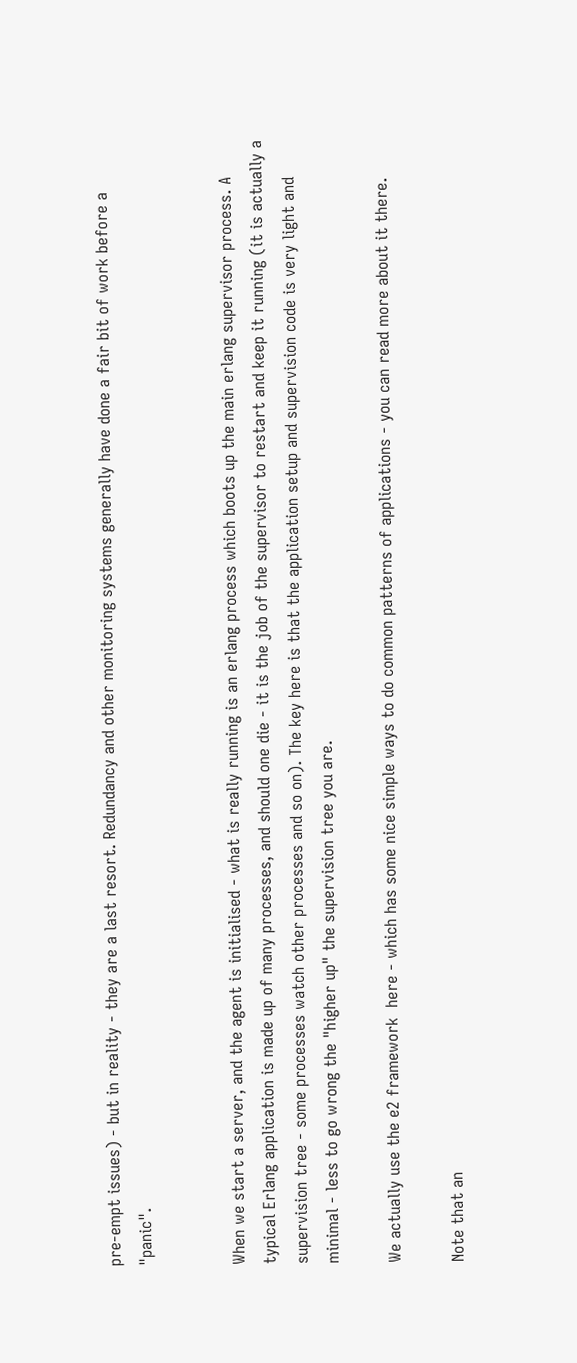pre-empt issues) - but in reality - they are a last resort. Redundancy and other monitoring systems generally have done a fair bit of work before a "panic".


When we start a server, and the agent is initialised - what is really running is an erlang process which boots up the main erlang supervisor process. A typical Erlang application is made up of many processes, and should one die - it is the job of the supervisor to restart and keep it running (it is actually a supervision tree - some processes watch other processes and so on). The key here is that the application setup and supervision code is very light and minimal - less to go wrong the "higher up" the supervision tree you are.

We actually use the e2 framework  here - which has some nice simple ways to do common patterns of applications - you can read more about it there.

Note that an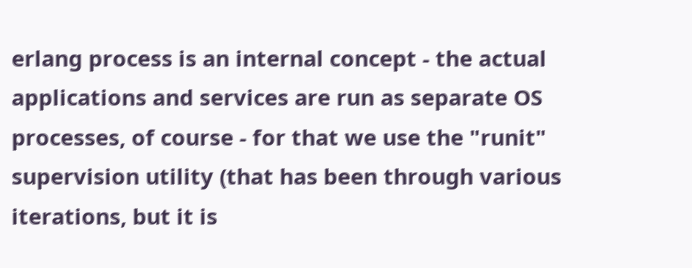erlang process is an internal concept - the actual applications and services are run as separate OS processes, of course - for that we use the "runit" supervision utility (that has been through various iterations, but it is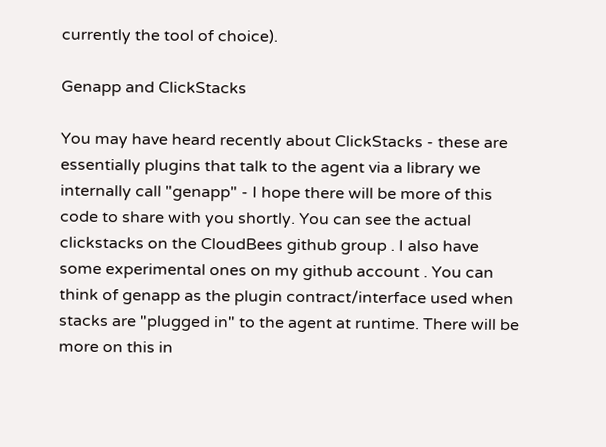currently the tool of choice).

Genapp and ClickStacks

You may have heard recently about ClickStacks - these are essentially plugins that talk to the agent via a library we internally call "genapp" - I hope there will be more of this code to share with you shortly. You can see the actual clickstacks on the CloudBees github group . I also have some experimental ones on my github account . You can think of genapp as the plugin contract/interface used when stacks are "plugged in" to the agent at runtime. There will be more on this in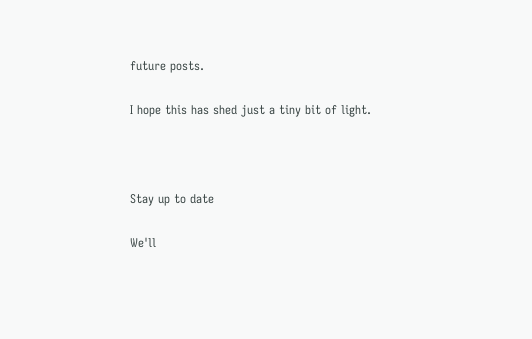future posts.

I hope this has shed just a tiny bit of light.



Stay up to date

We'll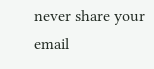never share your email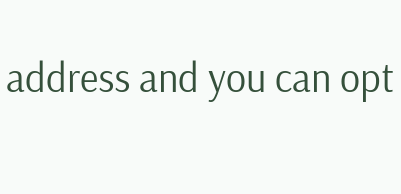address and you can opt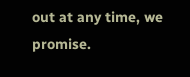out at any time, we promise.